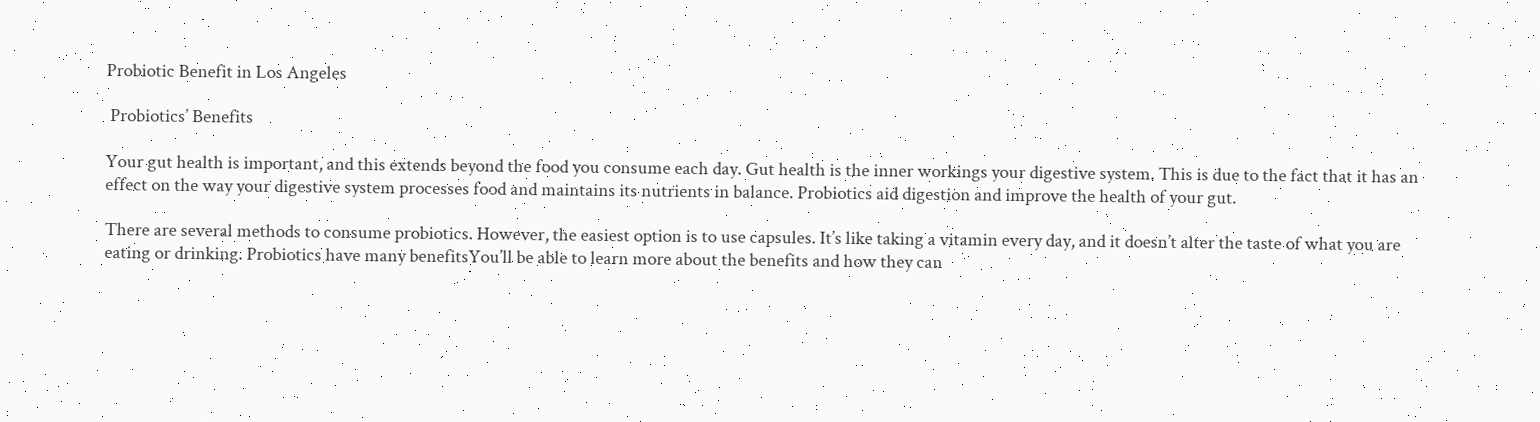Probiotic Benefit in Los Angeles

 Probiotics’ Benefits

Your gut health is important, and this extends beyond the food you consume each day. Gut health is the inner workings your digestive system. This is due to the fact that it has an effect on the way your digestive system processes food and maintains its nutrients in balance. Probiotics aid digestion and improve the health of your gut.

There are several methods to consume probiotics. However, the easiest option is to use capsules. It’s like taking a vitamin every day, and it doesn’t alter the taste of what you are eating or drinking. Probiotics have many benefitsYou’ll be able to learn more about the benefits and how they can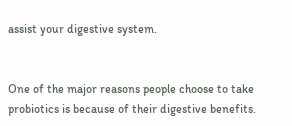assist your digestive system.


One of the major reasons people choose to take probiotics is because of their digestive benefits.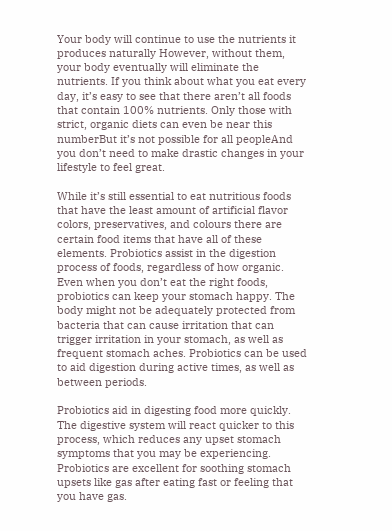Your body will continue to use the nutrients it produces naturally However, without them, your body eventually will eliminate the nutrients. If you think about what you eat every day, it’s easy to see that there aren’t all foods that contain 100% nutrients. Only those with strict, organic diets can even be near this numberBut it’s not possible for all peopleAnd you don’t need to make drastic changes in your lifestyle to feel great.

While it’s still essential to eat nutritious foods that have the least amount of artificial flavor colors, preservatives, and colours there are certain food items that have all of these elements. Probiotics assist in the digestion process of foods, regardless of how organic. Even when you don’t eat the right foods, probiotics can keep your stomach happy. The body might not be adequately protected from bacteria that can cause irritation that can trigger irritation in your stomach, as well as frequent stomach aches. Probiotics can be used to aid digestion during active times, as well as between periods.

Probiotics aid in digesting food more quickly. The digestive system will react quicker to this process, which reduces any upset stomach symptoms that you may be experiencing. Probiotics are excellent for soothing stomach upsets like gas after eating fast or feeling that you have gas.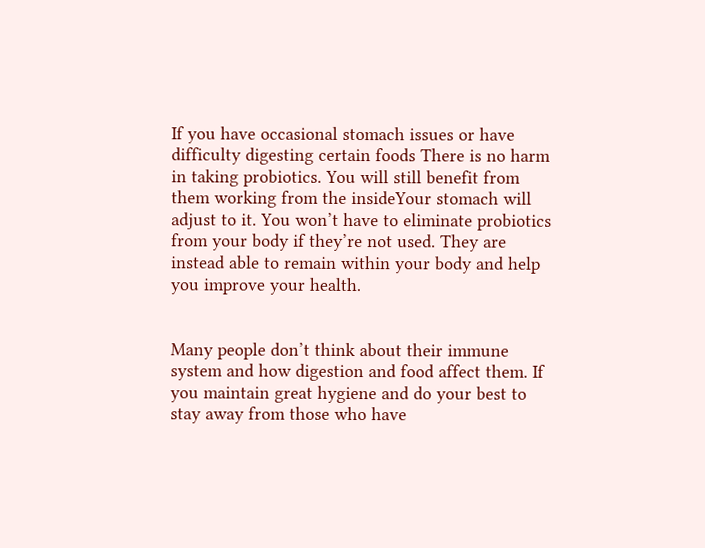If you have occasional stomach issues or have difficulty digesting certain foods There is no harm in taking probiotics. You will still benefit from them working from the insideYour stomach will adjust to it. You won’t have to eliminate probiotics from your body if they’re not used. They are instead able to remain within your body and help you improve your health.


Many people don’t think about their immune system and how digestion and food affect them. If you maintain great hygiene and do your best to stay away from those who have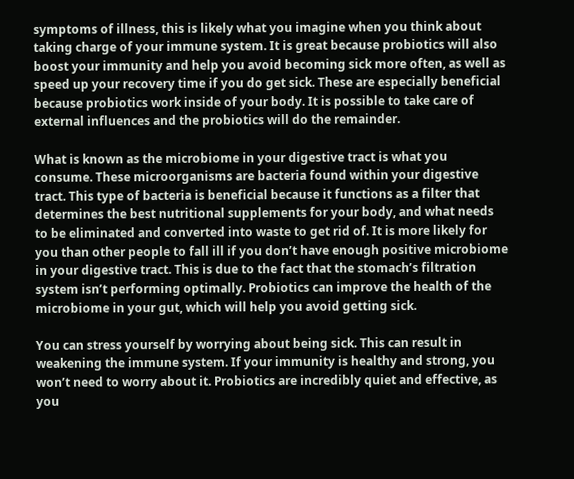symptoms of illness, this is likely what you imagine when you think about taking charge of your immune system. It is great because probiotics will also boost your immunity and help you avoid becoming sick more often, as well as speed up your recovery time if you do get sick. These are especially beneficial because probiotics work inside of your body. It is possible to take care of external influences and the probiotics will do the remainder.

What is known as the microbiome in your digestive tract is what you consume. These microorganisms are bacteria found within your digestive tract. This type of bacteria is beneficial because it functions as a filter that determines the best nutritional supplements for your body, and what needs to be eliminated and converted into waste to get rid of. It is more likely for you than other people to fall ill if you don’t have enough positive microbiome in your digestive tract. This is due to the fact that the stomach’s filtration system isn’t performing optimally. Probiotics can improve the health of the microbiome in your gut, which will help you avoid getting sick.

You can stress yourself by worrying about being sick. This can result in weakening the immune system. If your immunity is healthy and strong, you won’t need to worry about it. Probiotics are incredibly quiet and effective, as you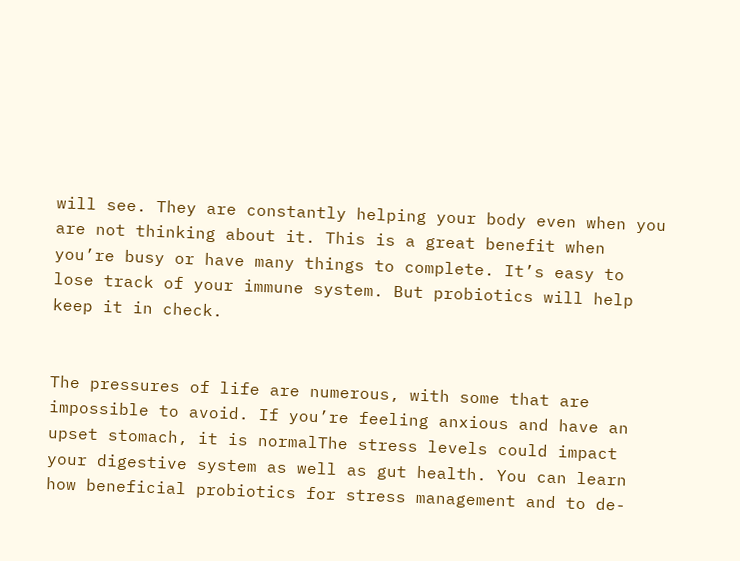will see. They are constantly helping your body even when you are not thinking about it. This is a great benefit when you’re busy or have many things to complete. It’s easy to lose track of your immune system. But probiotics will help keep it in check.


The pressures of life are numerous, with some that are impossible to avoid. If you’re feeling anxious and have an upset stomach, it is normalThe stress levels could impact your digestive system as well as gut health. You can learn how beneficial probiotics for stress management and to de-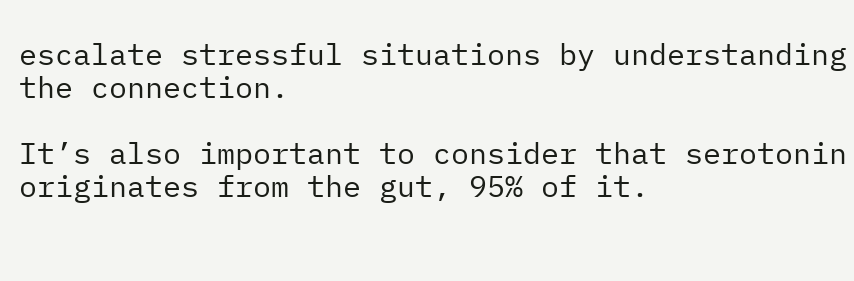escalate stressful situations by understanding the connection.

It’s also important to consider that serotonin originates from the gut, 95% of it.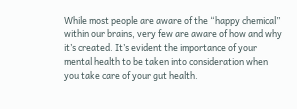While most people are aware of the “happy chemical” within our brains, very few are aware of how and why it’s created. It’s evident the importance of your mental health to be taken into consideration when you take care of your gut health.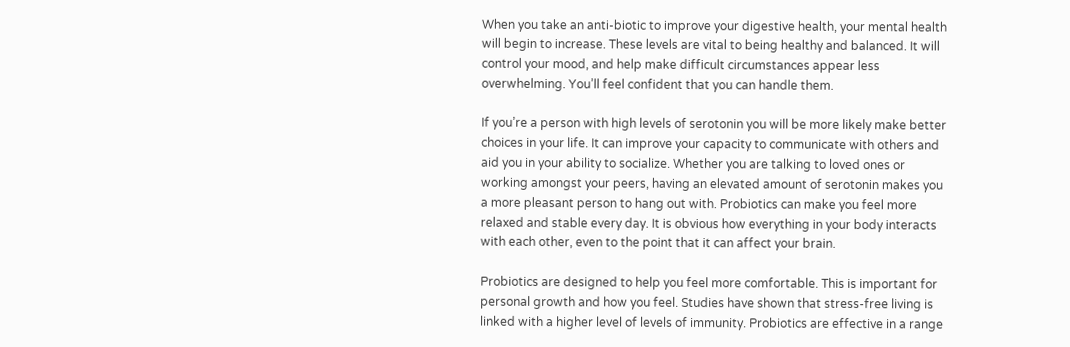When you take an anti-biotic to improve your digestive health, your mental health will begin to increase. These levels are vital to being healthy and balanced. It will control your mood, and help make difficult circumstances appear less overwhelming. You’ll feel confident that you can handle them.

If you’re a person with high levels of serotonin you will be more likely make better choices in your life. It can improve your capacity to communicate with others and aid you in your ability to socialize. Whether you are talking to loved ones or working amongst your peers, having an elevated amount of serotonin makes you a more pleasant person to hang out with. Probiotics can make you feel more relaxed and stable every day. It is obvious how everything in your body interacts with each other, even to the point that it can affect your brain.

Probiotics are designed to help you feel more comfortable. This is important for personal growth and how you feel. Studies have shown that stress-free living is linked with a higher level of levels of immunity. Probiotics are effective in a range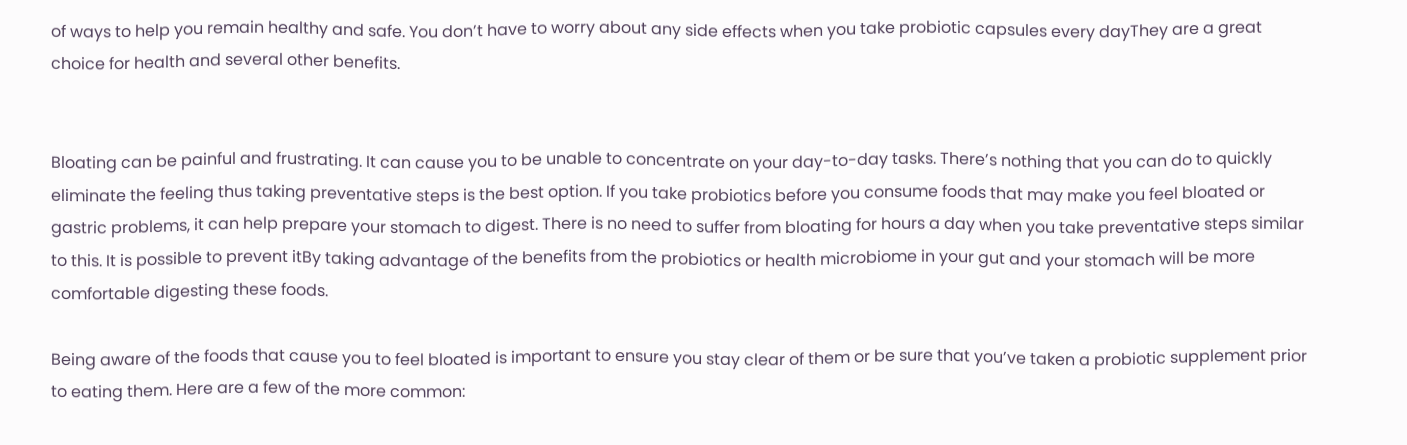of ways to help you remain healthy and safe. You don’t have to worry about any side effects when you take probiotic capsules every dayThey are a great choice for health and several other benefits.


Bloating can be painful and frustrating. It can cause you to be unable to concentrate on your day-to-day tasks. There’s nothing that you can do to quickly eliminate the feeling thus taking preventative steps is the best option. If you take probiotics before you consume foods that may make you feel bloated or gastric problems, it can help prepare your stomach to digest. There is no need to suffer from bloating for hours a day when you take preventative steps similar to this. It is possible to prevent itBy taking advantage of the benefits from the probiotics or health microbiome in your gut and your stomach will be more comfortable digesting these foods.

Being aware of the foods that cause you to feel bloated is important to ensure you stay clear of them or be sure that you’ve taken a probiotic supplement prior to eating them. Here are a few of the more common: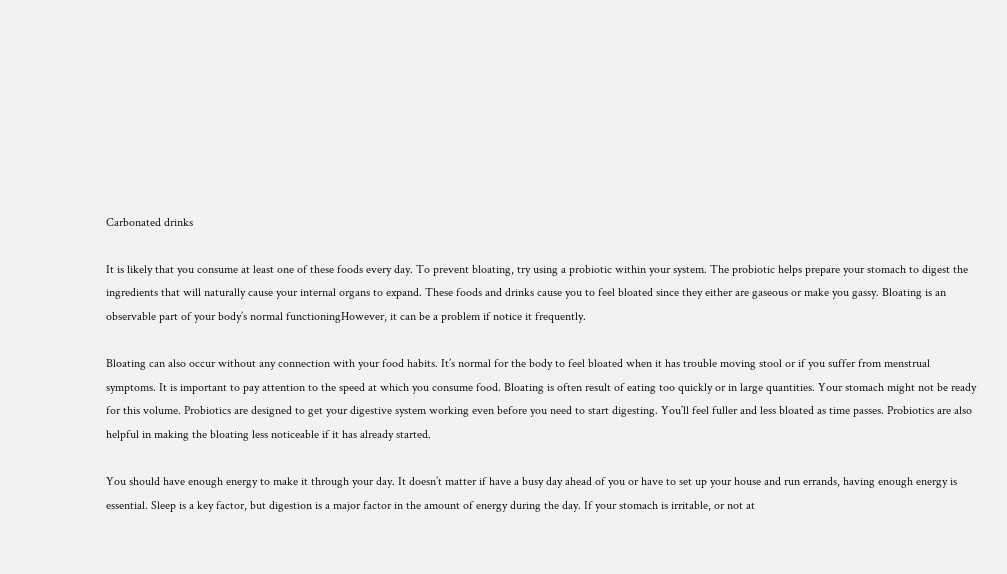Carbonated drinks

It is likely that you consume at least one of these foods every day. To prevent bloating, try using a probiotic within your system. The probiotic helps prepare your stomach to digest the ingredients that will naturally cause your internal organs to expand. These foods and drinks cause you to feel bloated since they either are gaseous or make you gassy. Bloating is an observable part of your body’s normal functioningHowever, it can be a problem if notice it frequently.

Bloating can also occur without any connection with your food habits. It’s normal for the body to feel bloated when it has trouble moving stool or if you suffer from menstrual symptoms. It is important to pay attention to the speed at which you consume food. Bloating is often result of eating too quickly or in large quantities. Your stomach might not be ready for this volume. Probiotics are designed to get your digestive system working even before you need to start digesting. You’ll feel fuller and less bloated as time passes. Probiotics are also helpful in making the bloating less noticeable if it has already started.

You should have enough energy to make it through your day. It doesn’t matter if have a busy day ahead of you or have to set up your house and run errands, having enough energy is essential. Sleep is a key factor, but digestion is a major factor in the amount of energy during the day. If your stomach is irritable, or not at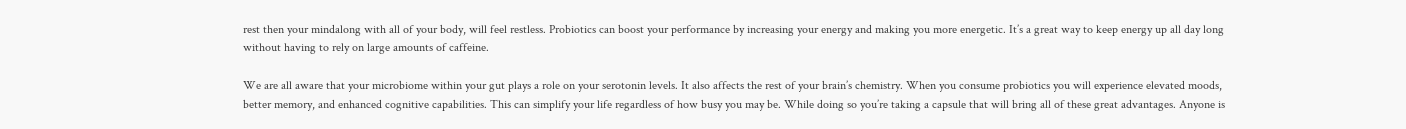rest then your mindalong with all of your body, will feel restless. Probiotics can boost your performance by increasing your energy and making you more energetic. It’s a great way to keep energy up all day long without having to rely on large amounts of caffeine.

We are all aware that your microbiome within your gut plays a role on your serotonin levels. It also affects the rest of your brain’s chemistry. When you consume probiotics you will experience elevated moods, better memory, and enhanced cognitive capabilities. This can simplify your life regardless of how busy you may be. While doing so you’re taking a capsule that will bring all of these great advantages. Anyone is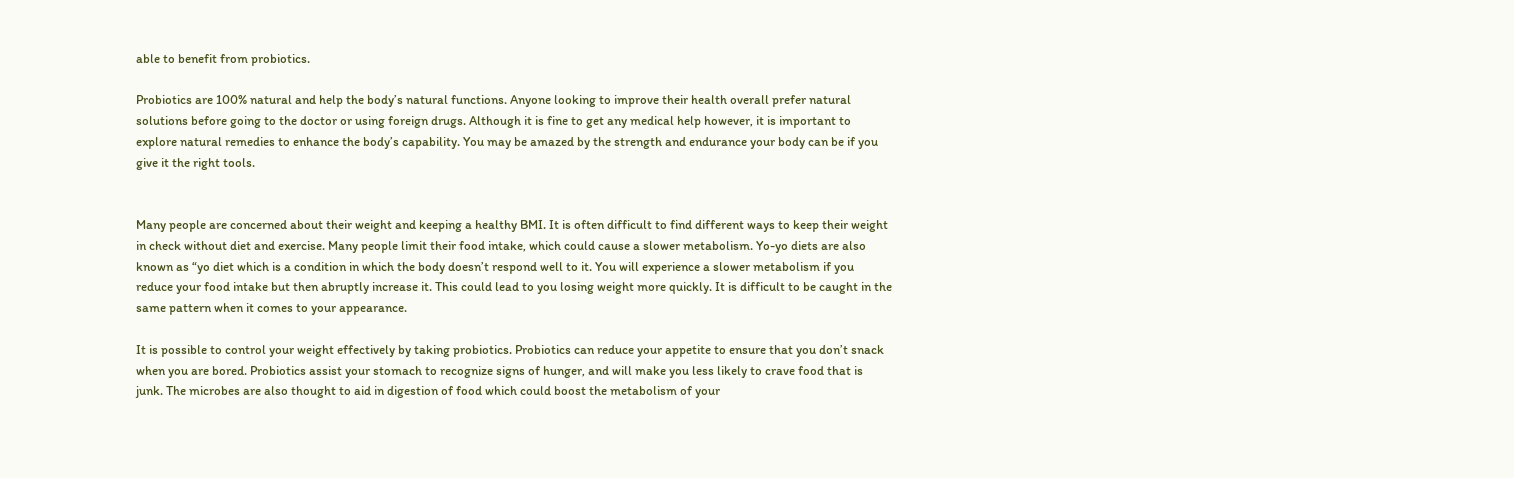able to benefit from probiotics.

Probiotics are 100% natural and help the body’s natural functions. Anyone looking to improve their health overall prefer natural solutions before going to the doctor or using foreign drugs. Although it is fine to get any medical help however, it is important to explore natural remedies to enhance the body’s capability. You may be amazed by the strength and endurance your body can be if you give it the right tools.


Many people are concerned about their weight and keeping a healthy BMI. It is often difficult to find different ways to keep their weight in check without diet and exercise. Many people limit their food intake, which could cause a slower metabolism. Yo-yo diets are also known as “yo diet which is a condition in which the body doesn’t respond well to it. You will experience a slower metabolism if you reduce your food intake but then abruptly increase it. This could lead to you losing weight more quickly. It is difficult to be caught in the same pattern when it comes to your appearance.

It is possible to control your weight effectively by taking probiotics. Probiotics can reduce your appetite to ensure that you don’t snack when you are bored. Probiotics assist your stomach to recognize signs of hunger, and will make you less likely to crave food that is junk. The microbes are also thought to aid in digestion of food which could boost the metabolism of your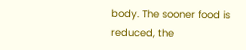body. The sooner food is reduced, the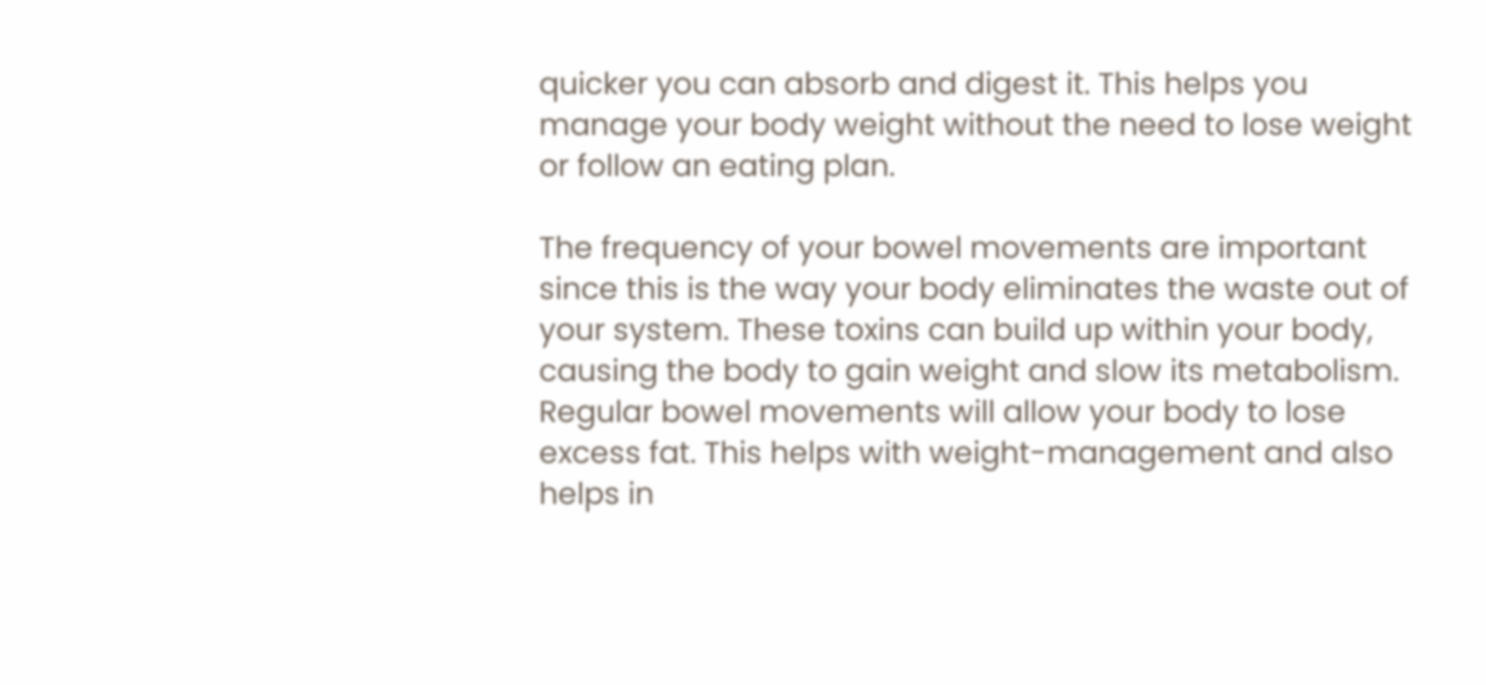quicker you can absorb and digest it. This helps you manage your body weight without the need to lose weight or follow an eating plan.

The frequency of your bowel movements are important since this is the way your body eliminates the waste out of your system. These toxins can build up within your body, causing the body to gain weight and slow its metabolism. Regular bowel movements will allow your body to lose excess fat. This helps with weight-management and also helps in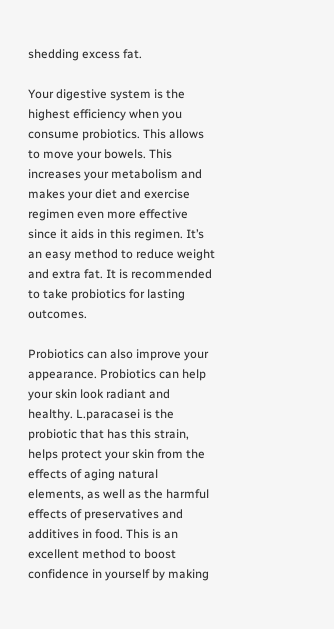shedding excess fat.

Your digestive system is the highest efficiency when you consume probiotics. This allows to move your bowels. This increases your metabolism and makes your diet and exercise regimen even more effective since it aids in this regimen. It’s an easy method to reduce weight and extra fat. It is recommended to take probiotics for lasting outcomes.

Probiotics can also improve your appearance. Probiotics can help your skin look radiant and healthy. L.paracasei is the probiotic that has this strain, helps protect your skin from the effects of aging natural elements, as well as the harmful effects of preservatives and additives in food. This is an excellent method to boost confidence in yourself by making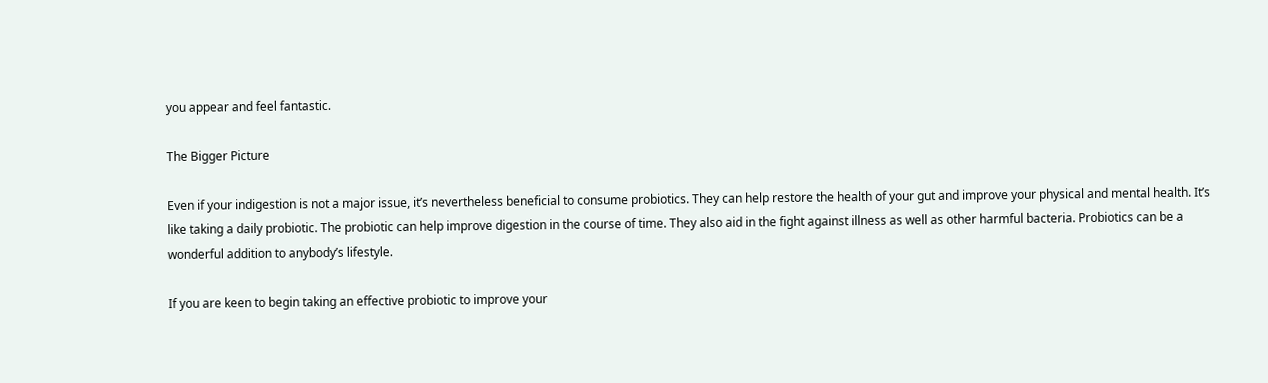you appear and feel fantastic.

The Bigger Picture

Even if your indigestion is not a major issue, it’s nevertheless beneficial to consume probiotics. They can help restore the health of your gut and improve your physical and mental health. It’s like taking a daily probiotic. The probiotic can help improve digestion in the course of time. They also aid in the fight against illness as well as other harmful bacteria. Probiotics can be a wonderful addition to anybody’s lifestyle.

If you are keen to begin taking an effective probiotic to improve your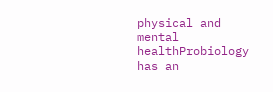physical and mental healthProbiology has an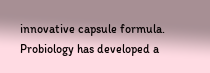innovative capsule formula. Probiology has developed a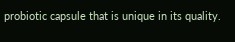probiotic capsule that is unique in its quality.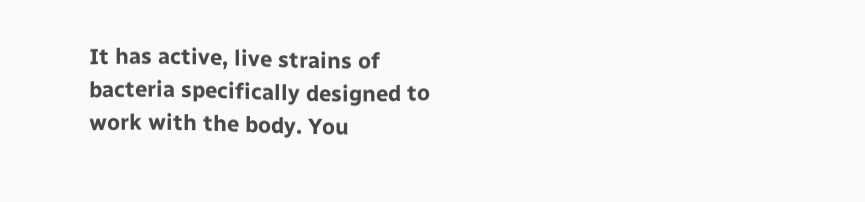It has active, live strains of bacteria specifically designed to work with the body. You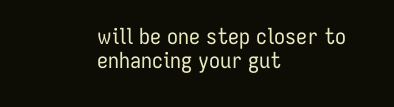will be one step closer to enhancing your gut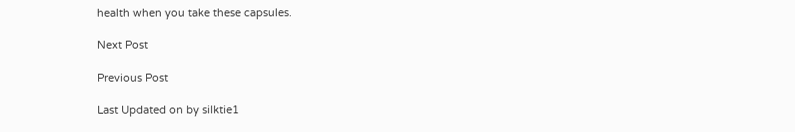health when you take these capsules.

Next Post

Previous Post

Last Updated on by silktie1